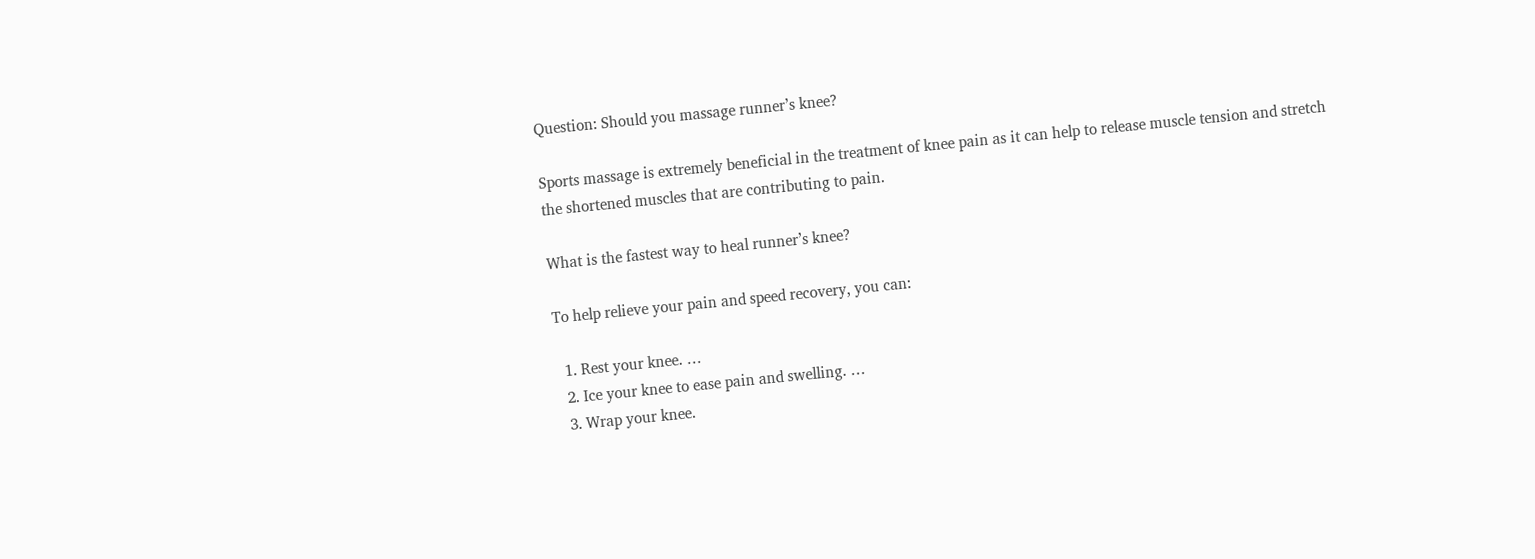Question: Should you massage runner’s knee?

Sports massage is extremely beneficial in the treatment of knee pain as it can help to release muscle tension and stretch the shortened muscles that are contributing to pain.

What is the fastest way to heal runner’s knee?

To help relieve your pain and speed recovery, you can:

  1. Rest your knee. …
  2. Ice your knee to ease pain and swelling. …
  3. Wrap your knee.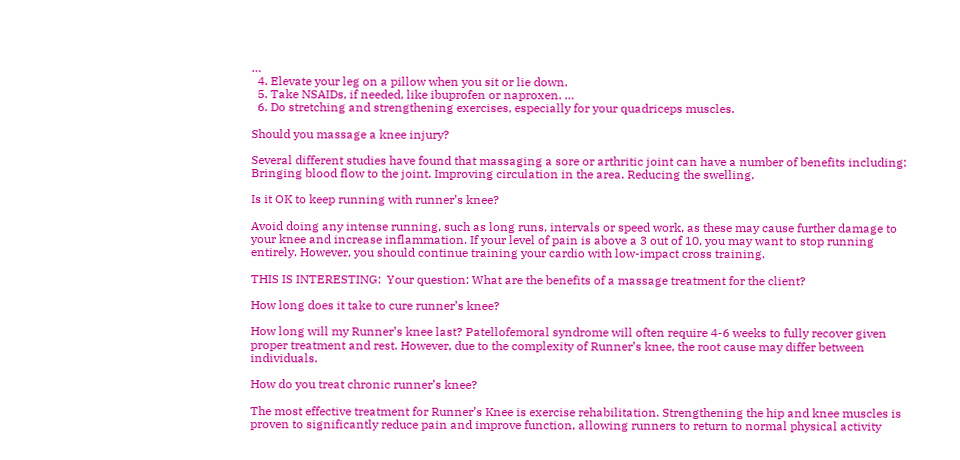…
  4. Elevate your leg on a pillow when you sit or lie down.
  5. Take NSAIDs, if needed, like ibuprofen or naproxen. …
  6. Do stretching and strengthening exercises, especially for your quadriceps muscles.

Should you massage a knee injury?

Several different studies have found that massaging a sore or arthritic joint can have a number of benefits including: Bringing blood flow to the joint. Improving circulation in the area. Reducing the swelling.

Is it OK to keep running with runner’s knee?

Avoid doing any intense running, such as long runs, intervals or speed work, as these may cause further damage to your knee and increase inflammation. If your level of pain is above a 3 out of 10, you may want to stop running entirely. However, you should continue training your cardio with low-impact cross training.

THIS IS INTERESTING:  Your question: What are the benefits of a massage treatment for the client?

How long does it take to cure runner’s knee?

How long will my Runner’s knee last? Patellofemoral syndrome will often require 4-6 weeks to fully recover given proper treatment and rest. However, due to the complexity of Runner’s knee, the root cause may differ between individuals.

How do you treat chronic runner’s knee?

The most effective treatment for Runner’s Knee is exercise rehabilitation. Strengthening the hip and knee muscles is proven to significantly reduce pain and improve function, allowing runners to return to normal physical activity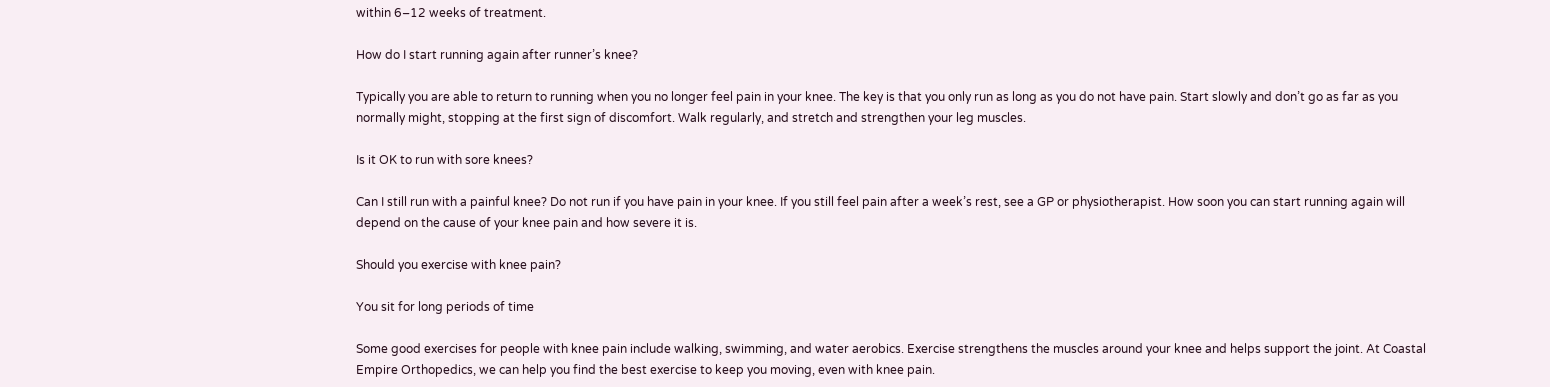within 6–12 weeks of treatment.

How do I start running again after runner’s knee?

Typically you are able to return to running when you no longer feel pain in your knee. The key is that you only run as long as you do not have pain. Start slowly and don’t go as far as you normally might, stopping at the first sign of discomfort. Walk regularly, and stretch and strengthen your leg muscles.

Is it OK to run with sore knees?

Can I still run with a painful knee? Do not run if you have pain in your knee. If you still feel pain after a week’s rest, see a GP or physiotherapist. How soon you can start running again will depend on the cause of your knee pain and how severe it is.

Should you exercise with knee pain?

You sit for long periods of time

Some good exercises for people with knee pain include walking, swimming, and water aerobics. Exercise strengthens the muscles around your knee and helps support the joint. At Coastal Empire Orthopedics, we can help you find the best exercise to keep you moving, even with knee pain.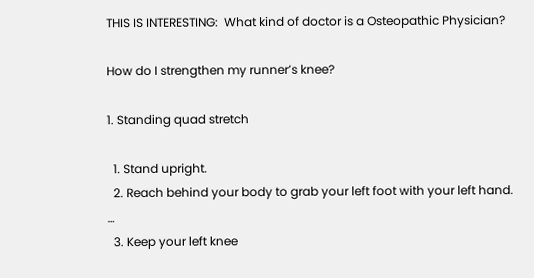THIS IS INTERESTING:  What kind of doctor is a Osteopathic Physician?

How do I strengthen my runner’s knee?

1. Standing quad stretch

  1. Stand upright.
  2. Reach behind your body to grab your left foot with your left hand. …
  3. Keep your left knee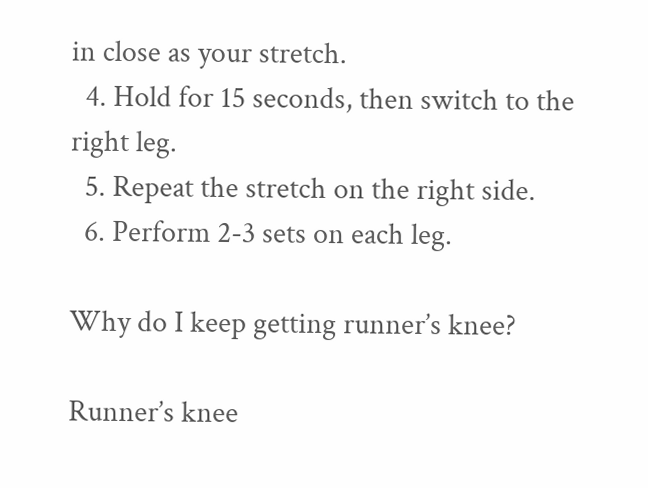in close as your stretch.
  4. Hold for 15 seconds, then switch to the right leg.
  5. Repeat the stretch on the right side.
  6. Perform 2-3 sets on each leg.

Why do I keep getting runner’s knee?

Runner’s knee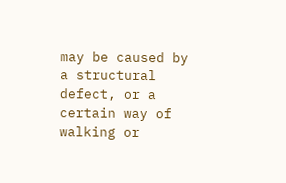may be caused by a structural defect, or a certain way of walking or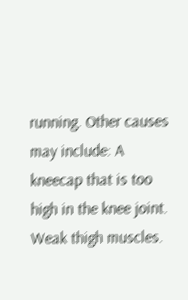running. Other causes may include: A kneecap that is too high in the knee joint. Weak thigh muscles.